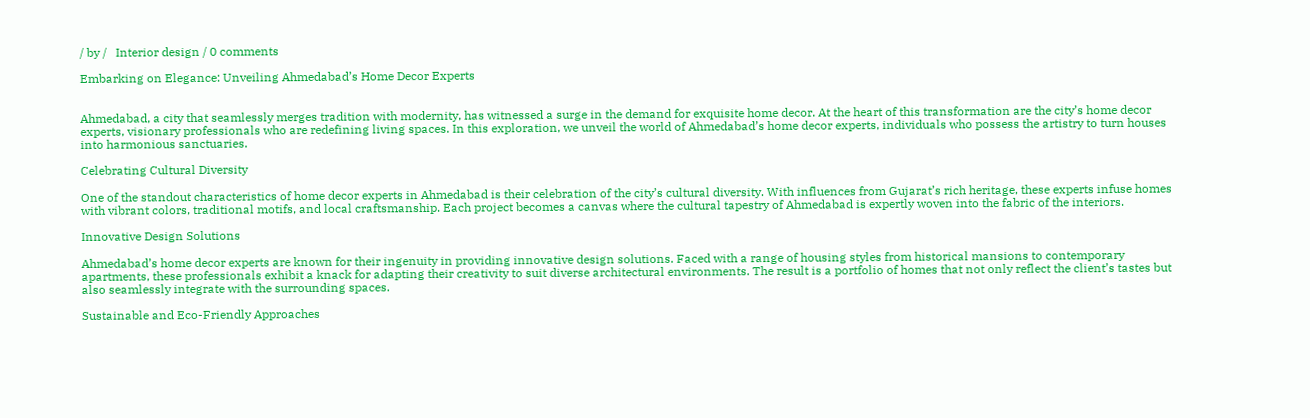/ by /   Interior design / 0 comments

Embarking on Elegance: Unveiling Ahmedabad’s Home Decor Experts


Ahmedabad, a city that seamlessly merges tradition with modernity, has witnessed a surge in the demand for exquisite home decor. At the heart of this transformation are the city’s home decor experts, visionary professionals who are redefining living spaces. In this exploration, we unveil the world of Ahmedabad’s home decor experts, individuals who possess the artistry to turn houses into harmonious sanctuaries.

Celebrating Cultural Diversity

One of the standout characteristics of home decor experts in Ahmedabad is their celebration of the city’s cultural diversity. With influences from Gujarat’s rich heritage, these experts infuse homes with vibrant colors, traditional motifs, and local craftsmanship. Each project becomes a canvas where the cultural tapestry of Ahmedabad is expertly woven into the fabric of the interiors.

Innovative Design Solutions

Ahmedabad’s home decor experts are known for their ingenuity in providing innovative design solutions. Faced with a range of housing styles from historical mansions to contemporary apartments, these professionals exhibit a knack for adapting their creativity to suit diverse architectural environments. The result is a portfolio of homes that not only reflect the client’s tastes but also seamlessly integrate with the surrounding spaces.

Sustainable and Eco-Friendly Approaches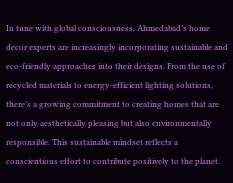In tune with global consciousness, Ahmedabad’s home decor experts are increasingly incorporating sustainable and eco-friendly approaches into their designs. From the use of recycled materials to energy-efficient lighting solutions, there’s a growing commitment to creating homes that are not only aesthetically pleasing but also environmentally responsible. This sustainable mindset reflects a conscientious effort to contribute positively to the planet.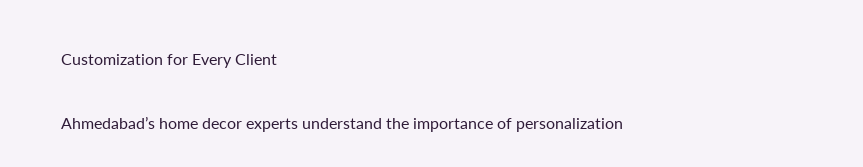Customization for Every Client

Ahmedabad’s home decor experts understand the importance of personalization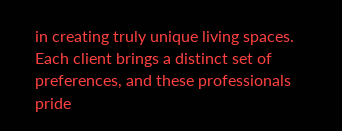in creating truly unique living spaces. Each client brings a distinct set of preferences, and these professionals pride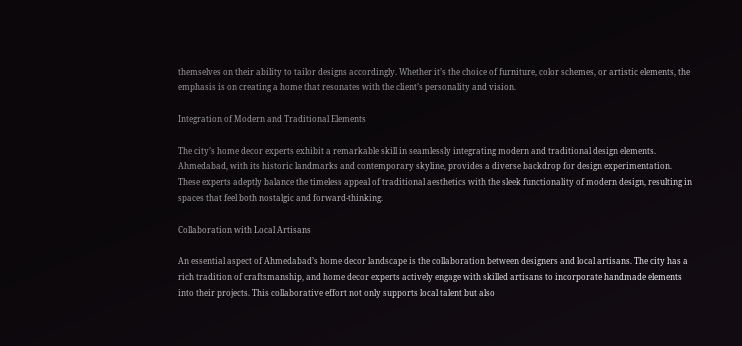themselves on their ability to tailor designs accordingly. Whether it’s the choice of furniture, color schemes, or artistic elements, the emphasis is on creating a home that resonates with the client’s personality and vision.

Integration of Modern and Traditional Elements

The city’s home decor experts exhibit a remarkable skill in seamlessly integrating modern and traditional design elements. Ahmedabad, with its historic landmarks and contemporary skyline, provides a diverse backdrop for design experimentation. These experts adeptly balance the timeless appeal of traditional aesthetics with the sleek functionality of modern design, resulting in spaces that feel both nostalgic and forward-thinking.

Collaboration with Local Artisans

An essential aspect of Ahmedabad’s home decor landscape is the collaboration between designers and local artisans. The city has a rich tradition of craftsmanship, and home decor experts actively engage with skilled artisans to incorporate handmade elements into their projects. This collaborative effort not only supports local talent but also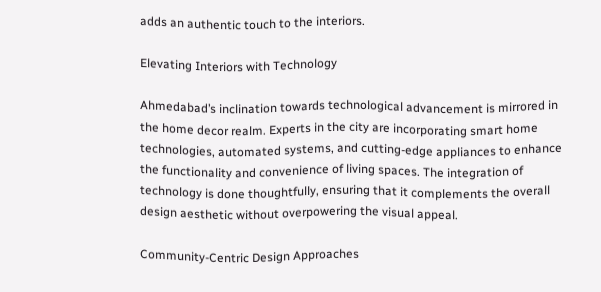adds an authentic touch to the interiors.

Elevating Interiors with Technology

Ahmedabad’s inclination towards technological advancement is mirrored in the home decor realm. Experts in the city are incorporating smart home technologies, automated systems, and cutting-edge appliances to enhance the functionality and convenience of living spaces. The integration of technology is done thoughtfully, ensuring that it complements the overall design aesthetic without overpowering the visual appeal.

Community-Centric Design Approaches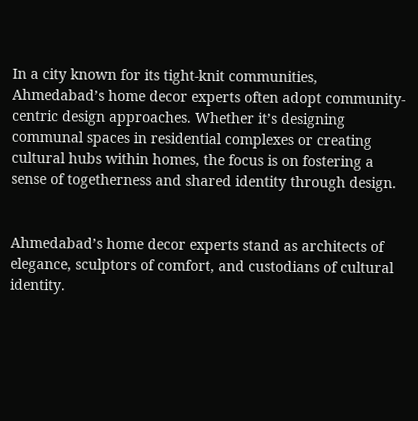In a city known for its tight-knit communities, Ahmedabad’s home decor experts often adopt community-centric design approaches. Whether it’s designing communal spaces in residential complexes or creating cultural hubs within homes, the focus is on fostering a sense of togetherness and shared identity through design.


Ahmedabad’s home decor experts stand as architects of elegance, sculptors of comfort, and custodians of cultural identity.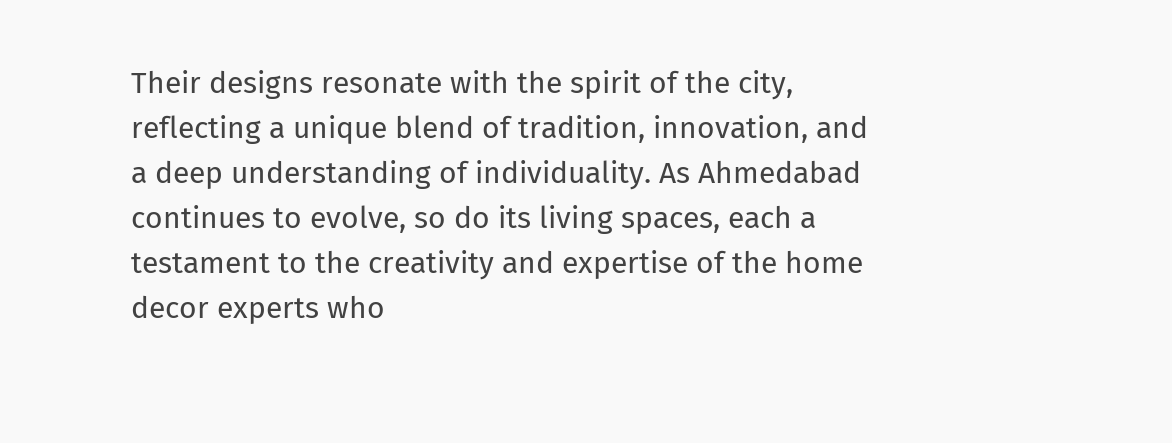Their designs resonate with the spirit of the city, reflecting a unique blend of tradition, innovation, and a deep understanding of individuality. As Ahmedabad continues to evolve, so do its living spaces, each a testament to the creativity and expertise of the home decor experts who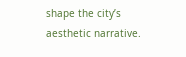shape the city’s aesthetic narrative.